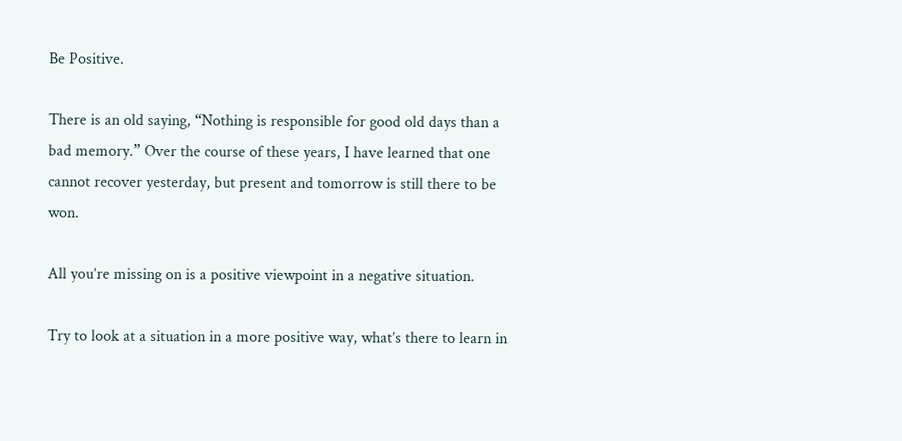Be Positive.

There is an old saying, “Nothing is responsible for good old days than a bad memory.” Over the course of these years, I have learned that one cannot recover yesterday, but present and tomorrow is still there to be won.

All you’re missing on is a positive viewpoint in a negative situation.

Try to look at a situation in a more positive way, what’s there to learn in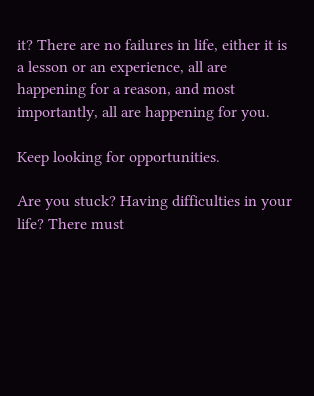it? There are no failures in life, either it is a lesson or an experience, all are happening for a reason, and most importantly, all are happening for you.

Keep looking for opportunities.

Are you stuck? Having difficulties in your life? There must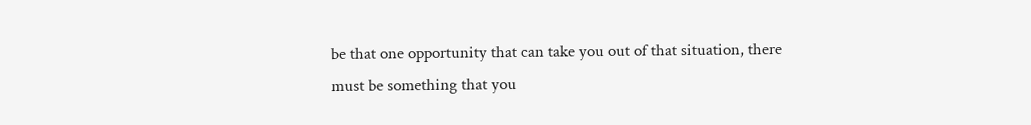be that one opportunity that can take you out of that situation, there must be something that you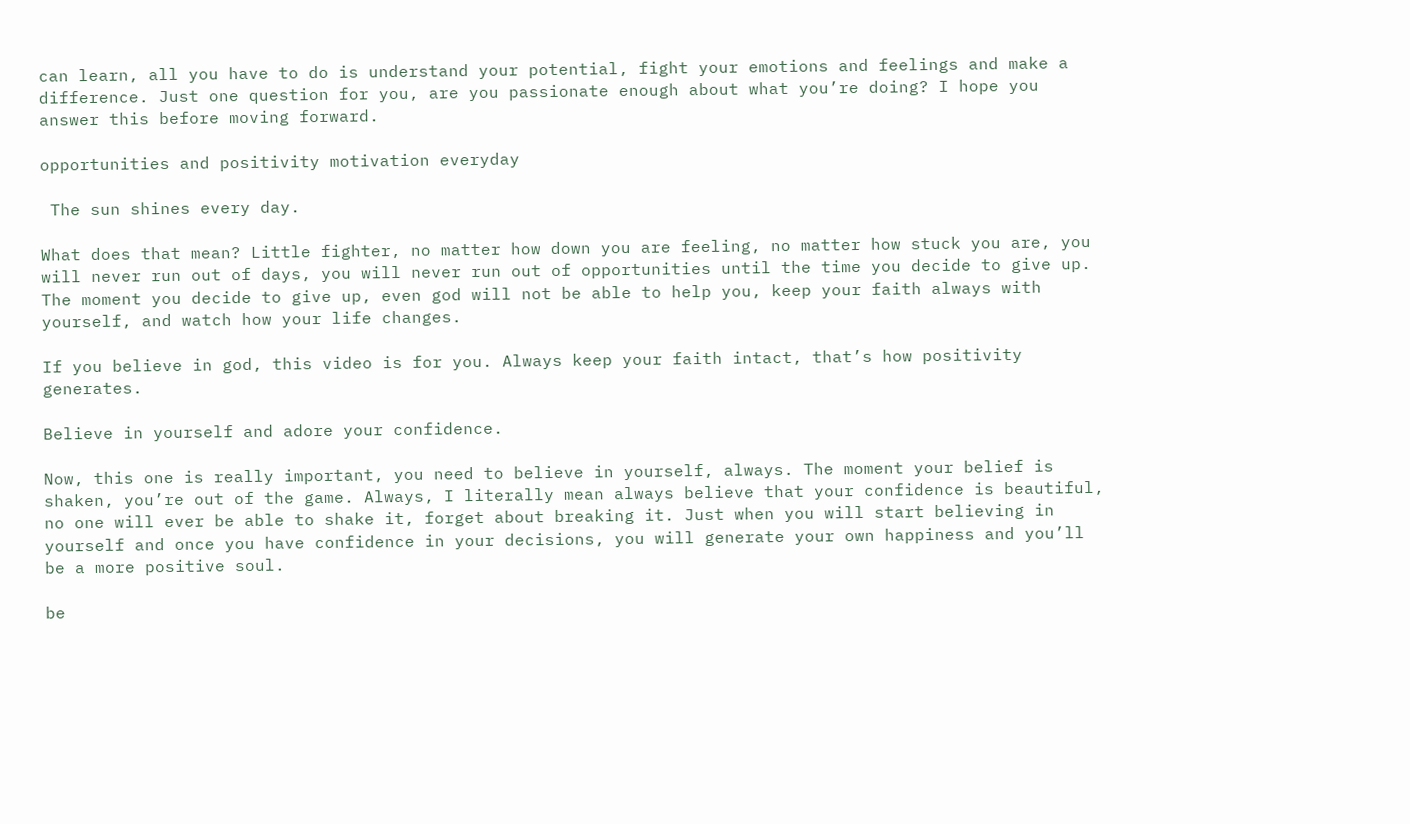can learn, all you have to do is understand your potential, fight your emotions and feelings and make a difference. Just one question for you, are you passionate enough about what you’re doing? I hope you answer this before moving forward.

opportunities and positivity motivation everyday

 The sun shines every day.

What does that mean? Little fighter, no matter how down you are feeling, no matter how stuck you are, you will never run out of days, you will never run out of opportunities until the time you decide to give up. The moment you decide to give up, even god will not be able to help you, keep your faith always with yourself, and watch how your life changes.

If you believe in god, this video is for you. Always keep your faith intact, that’s how positivity generates.

Believe in yourself and adore your confidence.

Now, this one is really important, you need to believe in yourself, always. The moment your belief is shaken, you’re out of the game. Always, I literally mean always believe that your confidence is beautiful, no one will ever be able to shake it, forget about breaking it. Just when you will start believing in yourself and once you have confidence in your decisions, you will generate your own happiness and you’ll be a more positive soul.

be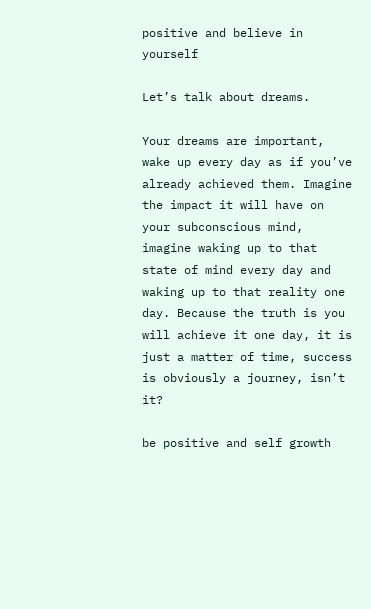positive and believe in yourself

Let’s talk about dreams.

Your dreams are important, wake up every day as if you’ve already achieved them. Imagine the impact it will have on your subconscious mind, imagine waking up to that state of mind every day and waking up to that reality one day. Because the truth is you will achieve it one day, it is just a matter of time, success is obviously a journey, isn’t it?

be positive and self growth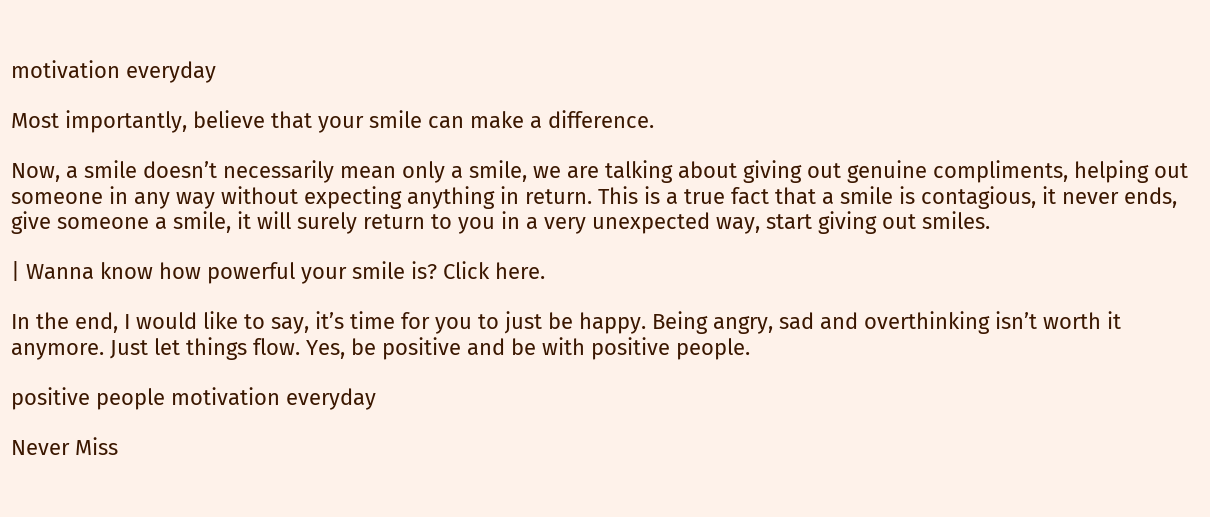motivation everyday

Most importantly, believe that your smile can make a difference.

Now, a smile doesn’t necessarily mean only a smile, we are talking about giving out genuine compliments, helping out someone in any way without expecting anything in return. This is a true fact that a smile is contagious, it never ends, give someone a smile, it will surely return to you in a very unexpected way, start giving out smiles.

| Wanna know how powerful your smile is? Click here.

In the end, I would like to say, it’s time for you to just be happy. Being angry, sad and overthinking isn’t worth it anymore. Just let things flow. Yes, be positive and be with positive people.

positive people motivation everyday

Never Miss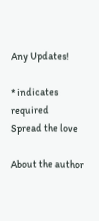Any Updates!

* indicates required
Spread the love

About the author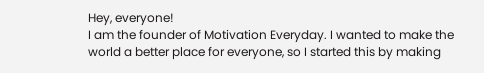Hey, everyone!
I am the founder of Motivation Everyday. I wanted to make the world a better place for everyone, so I started this by making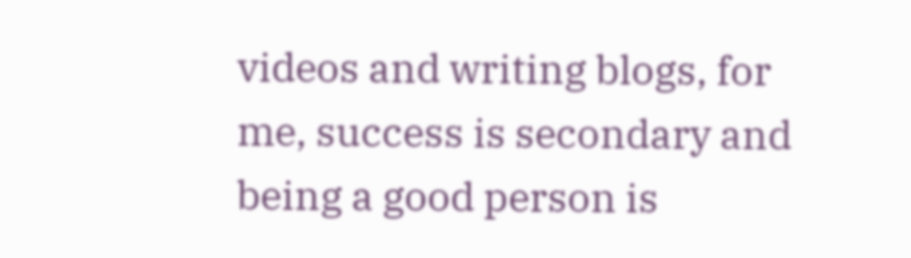videos and writing blogs, for me, success is secondary and being a good person is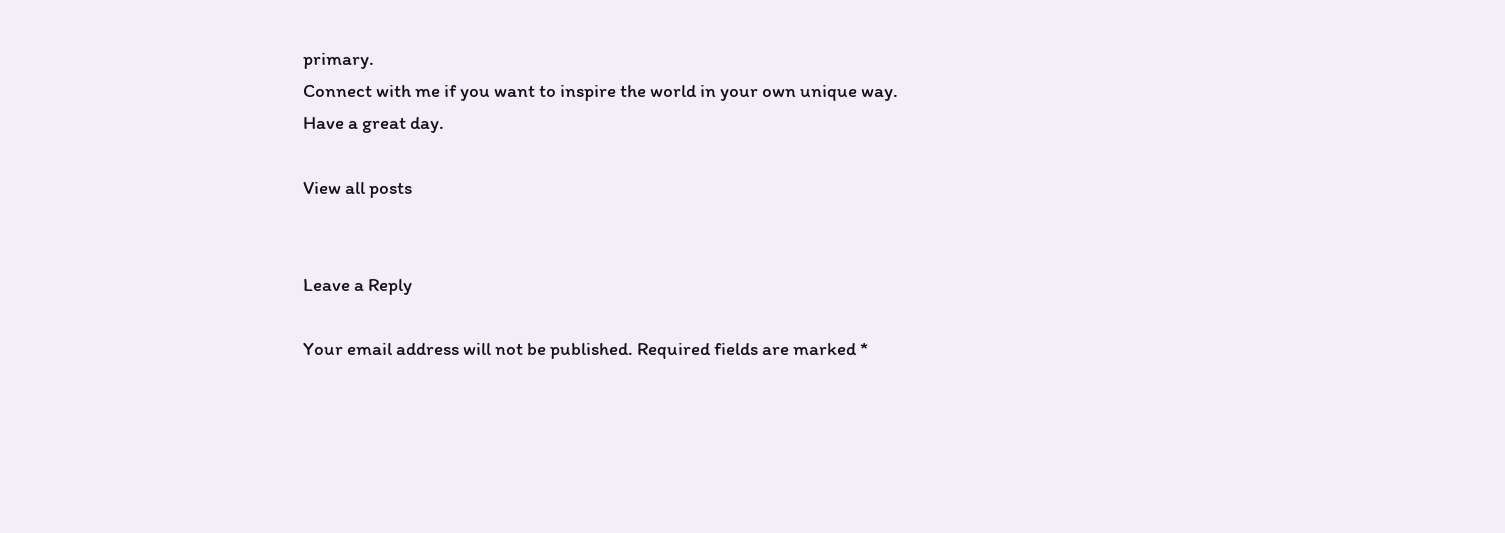primary.
Connect with me if you want to inspire the world in your own unique way.
Have a great day.

View all posts


Leave a Reply

Your email address will not be published. Required fields are marked *